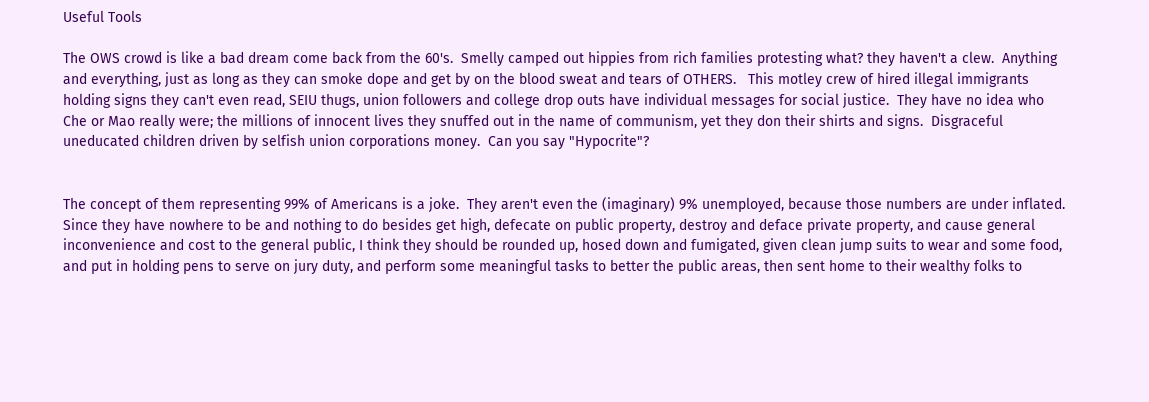Useful Tools

The OWS crowd is like a bad dream come back from the 60's.  Smelly camped out hippies from rich families protesting what? they haven't a clew.  Anything and everything, just as long as they can smoke dope and get by on the blood sweat and tears of OTHERS.   This motley crew of hired illegal immigrants holding signs they can't even read, SEIU thugs, union followers and college drop outs have individual messages for social justice.  They have no idea who Che or Mao really were; the millions of innocent lives they snuffed out in the name of communism, yet they don their shirts and signs.  Disgraceful uneducated children driven by selfish union corporations money.  Can you say "Hypocrite"?


The concept of them representing 99% of Americans is a joke.  They aren't even the (imaginary) 9% unemployed, because those numbers are under inflated.  Since they have nowhere to be and nothing to do besides get high, defecate on public property, destroy and deface private property, and cause general inconvenience and cost to the general public, I think they should be rounded up, hosed down and fumigated, given clean jump suits to wear and some food, and put in holding pens to serve on jury duty, and perform some meaningful tasks to better the public areas, then sent home to their wealthy folks to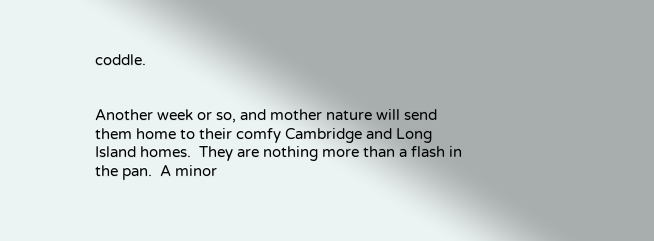coddle.


Another week or so, and mother nature will send them home to their comfy Cambridge and Long Island homes.  They are nothing more than a flash in the pan.  A minor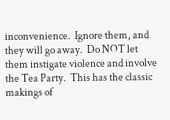inconvenience.  Ignore them, and they will go away.  Do NOT let them instigate violence and involve the Tea Party.  This has the classic makings of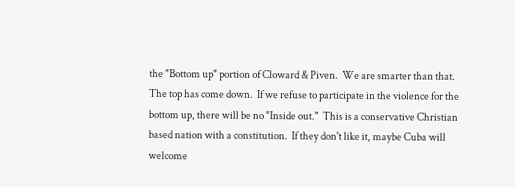the "Bottom up" portion of Cloward & Piven.  We are smarter than that.  The top has come down.  If we refuse to participate in the violence for the bottom up, there will be no "Inside out."  This is a conservative Christian based nation with a constitution.  If they don't like it, maybe Cuba will welcome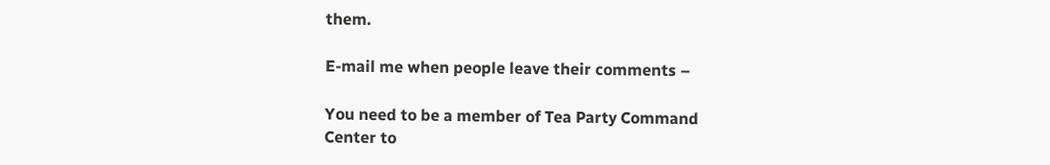them.

E-mail me when people leave their comments –

You need to be a member of Tea Party Command Center to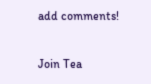add comments!

Join Tea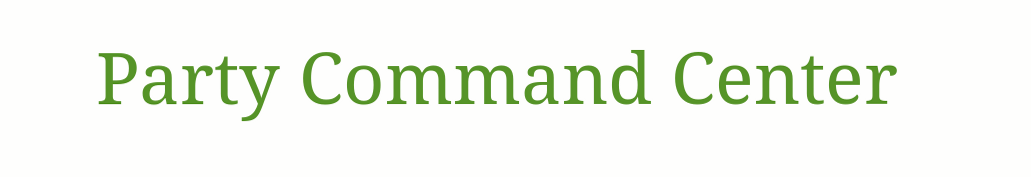Party Command Center